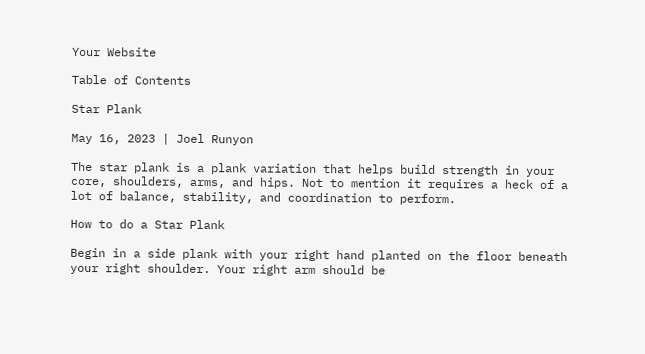Your Website

Table of Contents

Star Plank

May 16, 2023 | Joel Runyon

The star plank is a plank variation that helps build strength in your core, shoulders, arms, and hips. Not to mention it requires a heck of a lot of balance, stability, and coordination to perform.

How to do a Star Plank

Begin in a side plank with your right hand planted on the floor beneath your right shoulder. Your right arm should be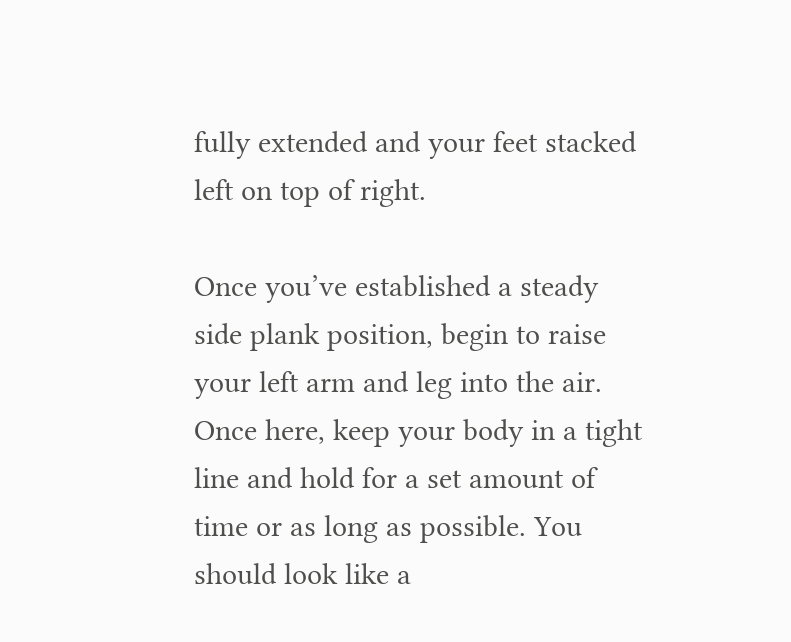fully extended and your feet stacked left on top of right.

Once you’ve established a steady side plank position, begin to raise your left arm and leg into the air. Once here, keep your body in a tight line and hold for a set amount of time or as long as possible. You should look like a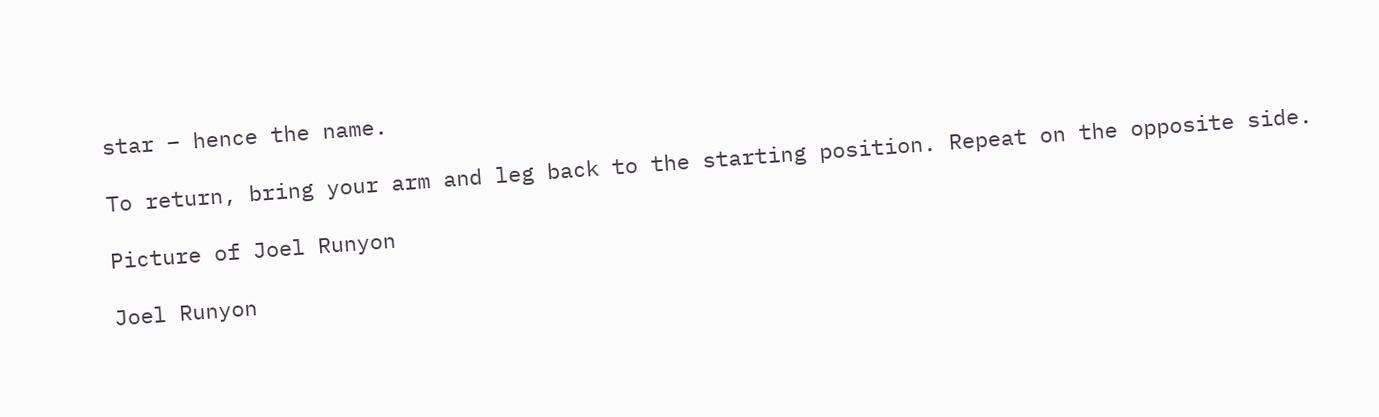star – hence the name.

To return, bring your arm and leg back to the starting position. Repeat on the opposite side.

Picture of Joel Runyon

Joel Runyon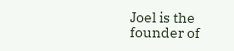Joel is the founder of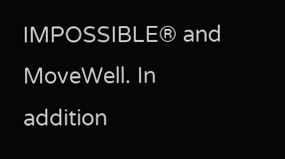IMPOSSIBLE® and MoveWell. In addition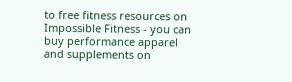to free fitness resources on Impossible Fitness - you can buy performance apparel and supplements on